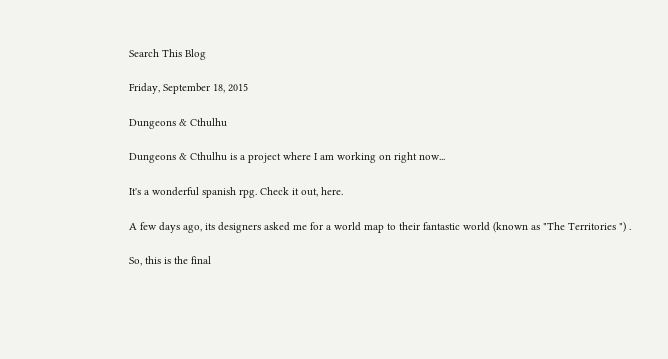Search This Blog

Friday, September 18, 2015

Dungeons & Cthulhu

Dungeons & Cthulhu is a project where I am working on right now...

It's a wonderful spanish rpg. Check it out, here.

A few days ago, its designers asked me for a world map to their fantastic world (known as "The Territories ") .

So, this is the final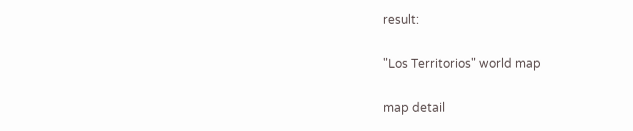result:

"Los Territorios" world map

map detail